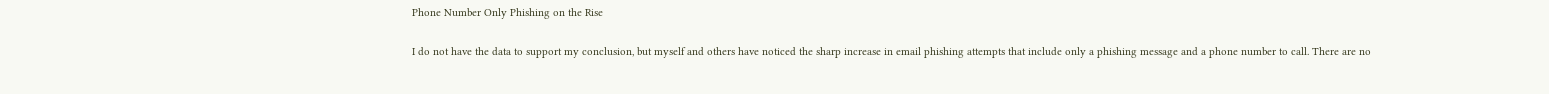Phone Number Only Phishing on the Rise

I do not have the data to support my conclusion, but myself and others have noticed the sharp increase in email phishing attempts that include only a phishing message and a phone number to call. There are no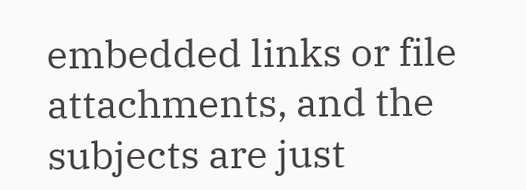embedded links or file attachments, and the subjects are just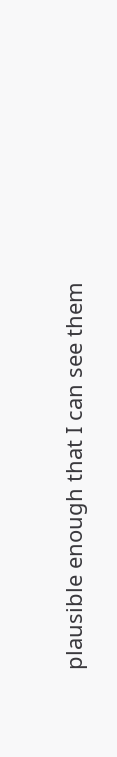plausible enough that I can see them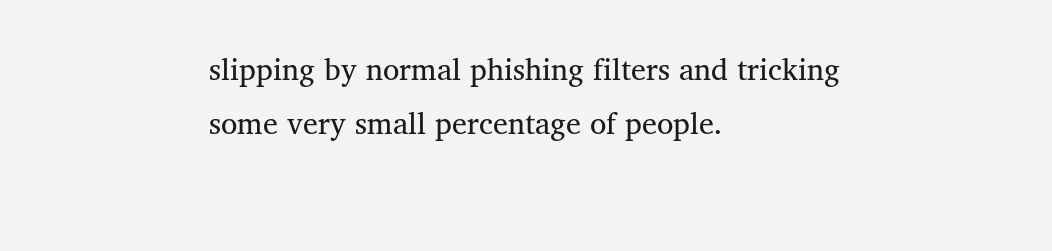slipping by normal phishing filters and tricking some very small percentage of people.